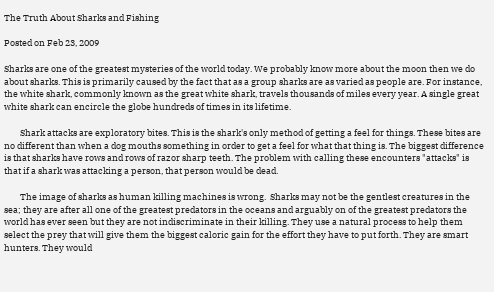The Truth About Sharks and Fishing

Posted on Feb 23, 2009

Sharks are one of the greatest mysteries of the world today. We probably know more about the moon then we do about sharks. This is primarily caused by the fact that as a group sharks are as varied as people are. For instance, the white shark, commonly known as the great white shark, travels thousands of miles every year. A single great white shark can encircle the globe hundreds of times in its lifetime.

        Shark attacks are exploratory bites. This is the shark's only method of getting a feel for things. These bites are no different than when a dog mouths something in order to get a feel for what that thing is. The biggest difference is that sharks have rows and rows of razor sharp teeth. The problem with calling these encounters "attacks" is that if a shark was attacking a person, that person would be dead.

        The image of sharks as human killing machines is wrong.  Sharks may not be the gentlest creatures in the sea; they are after all one of the greatest predators in the oceans and arguably on of the greatest predators the world has ever seen but they are not indiscriminate in their killing. They use a natural process to help them select the prey that will give them the biggest caloric gain for the effort they have to put forth. They are smart hunters. They would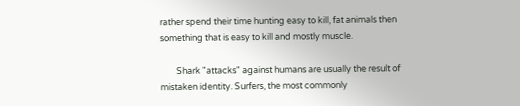rather spend their time hunting easy to kill, fat animals then something that is easy to kill and mostly muscle.

        Shark "attacks" against humans are usually the result of mistaken identity. Surfers, the most commonly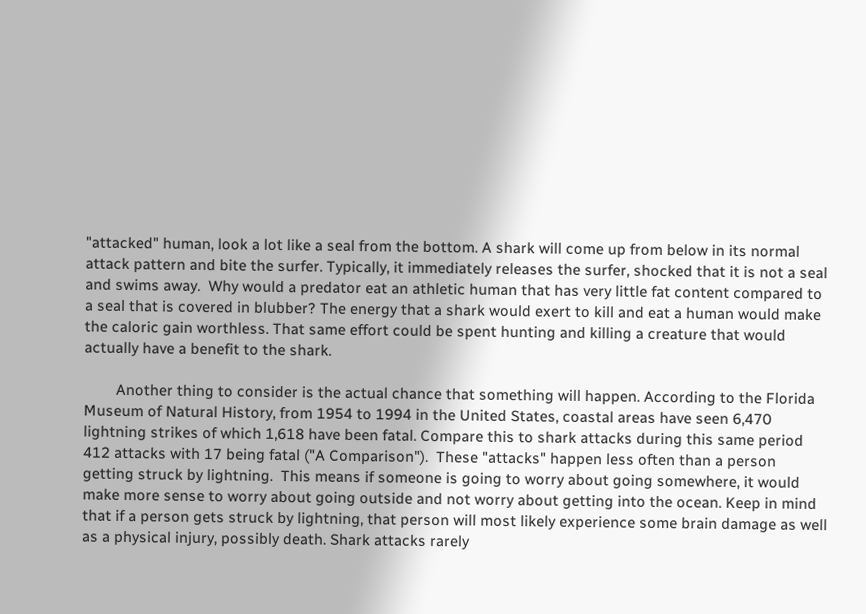"attacked" human, look a lot like a seal from the bottom. A shark will come up from below in its normal attack pattern and bite the surfer. Typically, it immediately releases the surfer, shocked that it is not a seal and swims away.  Why would a predator eat an athletic human that has very little fat content compared to a seal that is covered in blubber? The energy that a shark would exert to kill and eat a human would make the caloric gain worthless. That same effort could be spent hunting and killing a creature that would actually have a benefit to the shark.

        Another thing to consider is the actual chance that something will happen. According to the Florida Museum of Natural History, from 1954 to 1994 in the United States, coastal areas have seen 6,470 lightning strikes of which 1,618 have been fatal. Compare this to shark attacks during this same period 412 attacks with 17 being fatal ("A Comparison").  These "attacks" happen less often than a person getting struck by lightning.  This means if someone is going to worry about going somewhere, it would make more sense to worry about going outside and not worry about getting into the ocean. Keep in mind that if a person gets struck by lightning, that person will most likely experience some brain damage as well as a physical injury, possibly death. Shark attacks rarely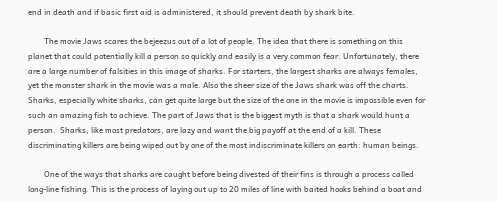end in death and if basic first aid is administered, it should prevent death by shark bite.

        The movie Jaws scares the bejeezus out of a lot of people. The idea that there is something on this planet that could potentially kill a person so quickly and easily is a very common fear. Unfortunately, there are a large number of falsities in this image of sharks. For starters, the largest sharks are always females, yet the monster shark in the movie was a male. Also the sheer size of the Jaws shark was off the charts. Sharks, especially white sharks, can get quite large but the size of the one in the movie is impossible even for such an amazing fish to achieve. The part of Jaws that is the biggest myth is that a shark would hunt a person.  Sharks, like most predators, are lazy and want the big payoff at the end of a kill. These discriminating killers are being wiped out by one of the most indiscriminate killers on earth: human beings.

        One of the ways that sharks are caught before being divested of their fins is through a process called long-line fishing. This is the process of laying out up to 20 miles of line with baited hooks behind a boat and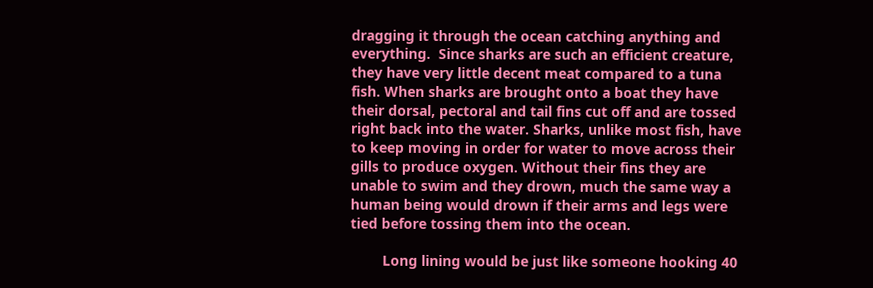dragging it through the ocean catching anything and everything.  Since sharks are such an efficient creature, they have very little decent meat compared to a tuna fish. When sharks are brought onto a boat they have their dorsal, pectoral and tail fins cut off and are tossed right back into the water. Sharks, unlike most fish, have to keep moving in order for water to move across their gills to produce oxygen. Without their fins they are unable to swim and they drown, much the same way a human being would drown if their arms and legs were tied before tossing them into the ocean.

        Long lining would be just like someone hooking 40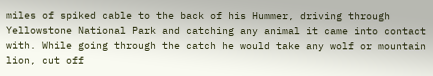miles of spiked cable to the back of his Hummer, driving through Yellowstone National Park and catching any animal it came into contact with. While going through the catch he would take any wolf or mountain lion, cut off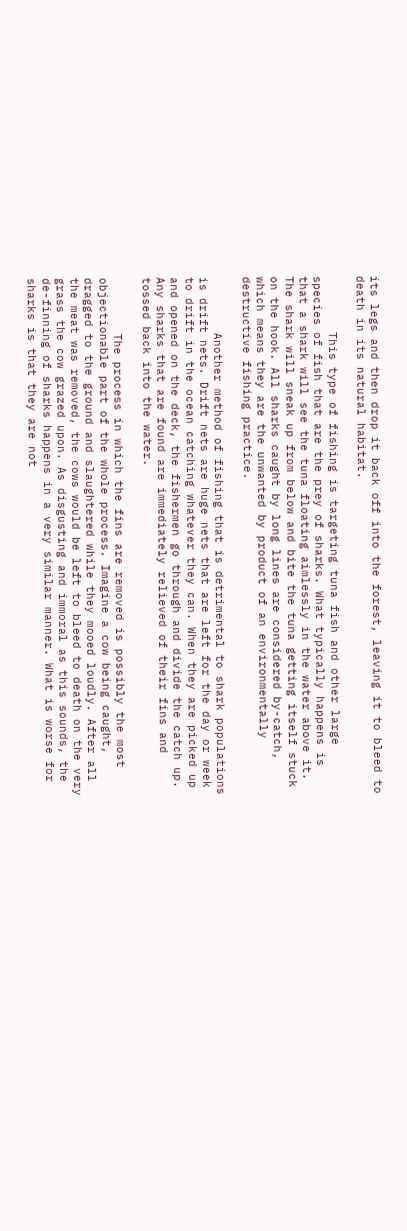its legs and then drop it back off into the forest, leaving it to bleed to death in its natural habitat.

        This type of fishing is targeting tuna fish and other large species of fish that are the prey of sharks. What typically happens is that a shark will see the tuna floating aimlessly in the water above it. The shark will sneak up from below and bite the tuna getting itself stuck on the hook. All sharks caught by long lines are considered by-catch, which means they are the unwanted by product of an environmentally destructive fishing practice.

        Another method of fishing that is detrimental to shark populations is drift nets. Drift nets are huge nets that are left for the day or week to drift in the ocean catching whatever they can. When they are picked up and opened on the deck, the fishermen go through and divide the catch up. Any sharks that are found are immediately relieved of their fins and tossed back into the water.

        The process in which the fins are removed is possibly the most objectionable part of the whole process. Imagine a cow being caught, dragged to the ground and slaughtered while they mooed loudly. After all the meat was removed, the cows would be left to bleed to death on the very grass the cow grazed upon. As disgusting and immoral as this sounds, the de-finning of sharks happens in a very similar manner. What is worse for sharks is that they are not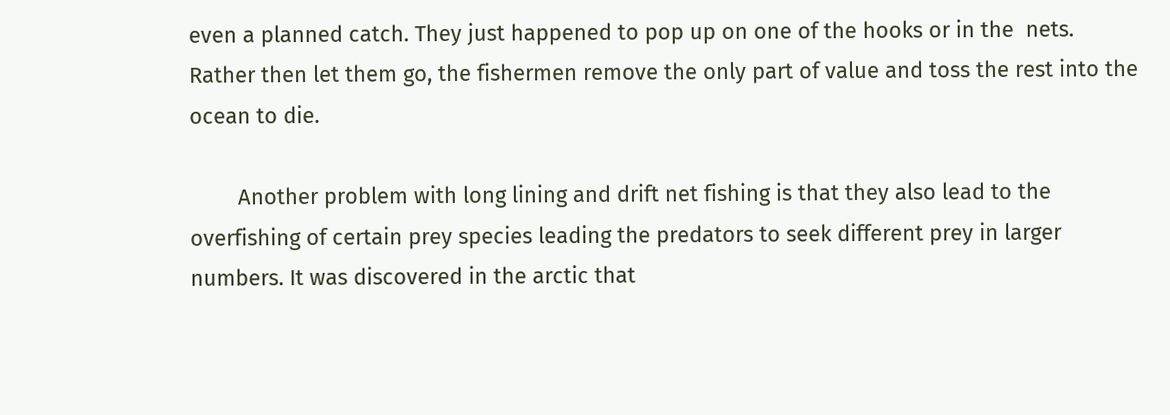even a planned catch. They just happened to pop up on one of the hooks or in the  nets. Rather then let them go, the fishermen remove the only part of value and toss the rest into the ocean to die.

        Another problem with long lining and drift net fishing is that they also lead to the overfishing of certain prey species leading the predators to seek different prey in larger numbers. It was discovered in the arctic that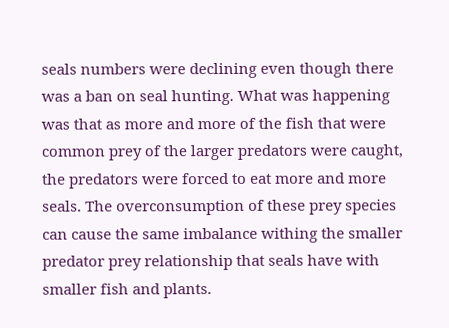seals numbers were declining even though there was a ban on seal hunting. What was happening was that as more and more of the fish that were common prey of the larger predators were caught, the predators were forced to eat more and more seals. The overconsumption of these prey species can cause the same imbalance withing the smaller predator prey relationship that seals have with smaller fish and plants.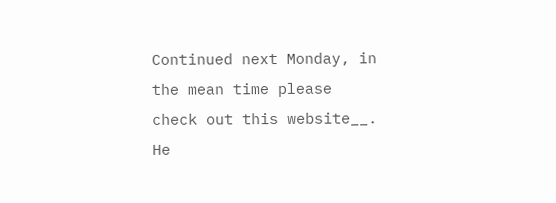Continued next Monday, in the mean time please check out this website__. He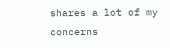shares a lot of my concerns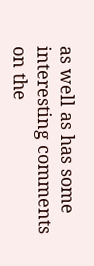as well as has some interesting comments on the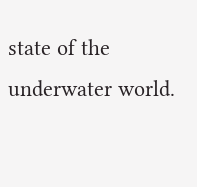state of the underwater world.